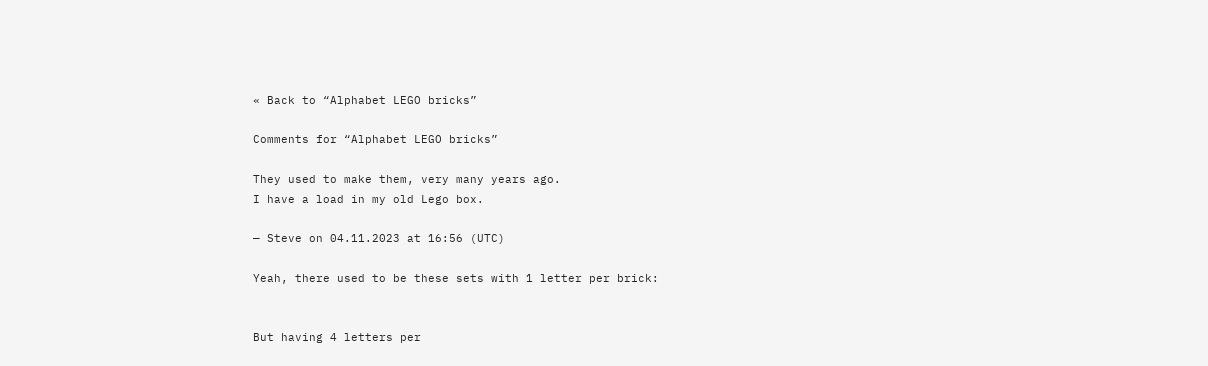« Back to “Alphabet LEGO bricks”

Comments for “Alphabet LEGO bricks”

They used to make them, very many years ago.
I have a load in my old Lego box.

— Steve on 04.11.2023 at 16:56 (UTC)

Yeah, there used to be these sets with 1 letter per brick:


But having 4 letters per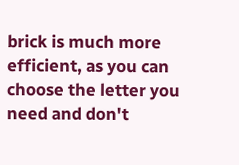brick is much more efficient, as you can choose the letter you need and don't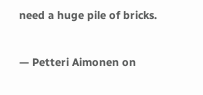need a huge pile of bricks.

— Petteri Aimonen on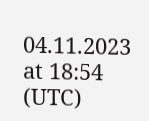04.11.2023 at 18:54 (UTC)